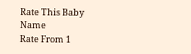Rate This Baby Name
Rate From 1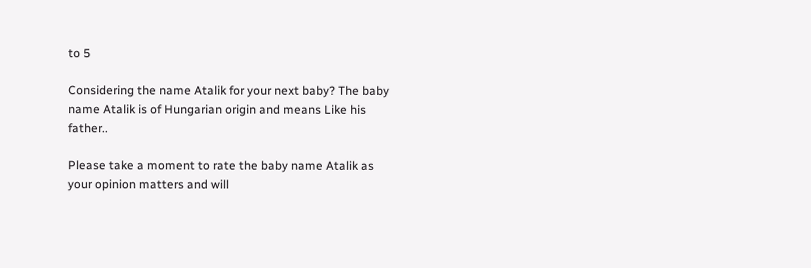to 5

Considering the name Atalik for your next baby? The baby name Atalik is of Hungarian origin and means Like his father..

Please take a moment to rate the baby name Atalik as your opinion matters and will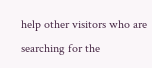help other visitors who are searching for the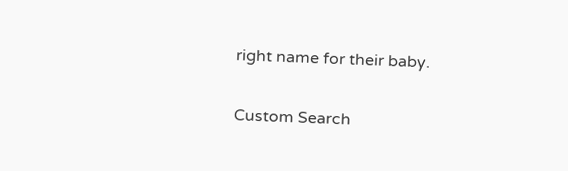right name for their baby.

Custom Search